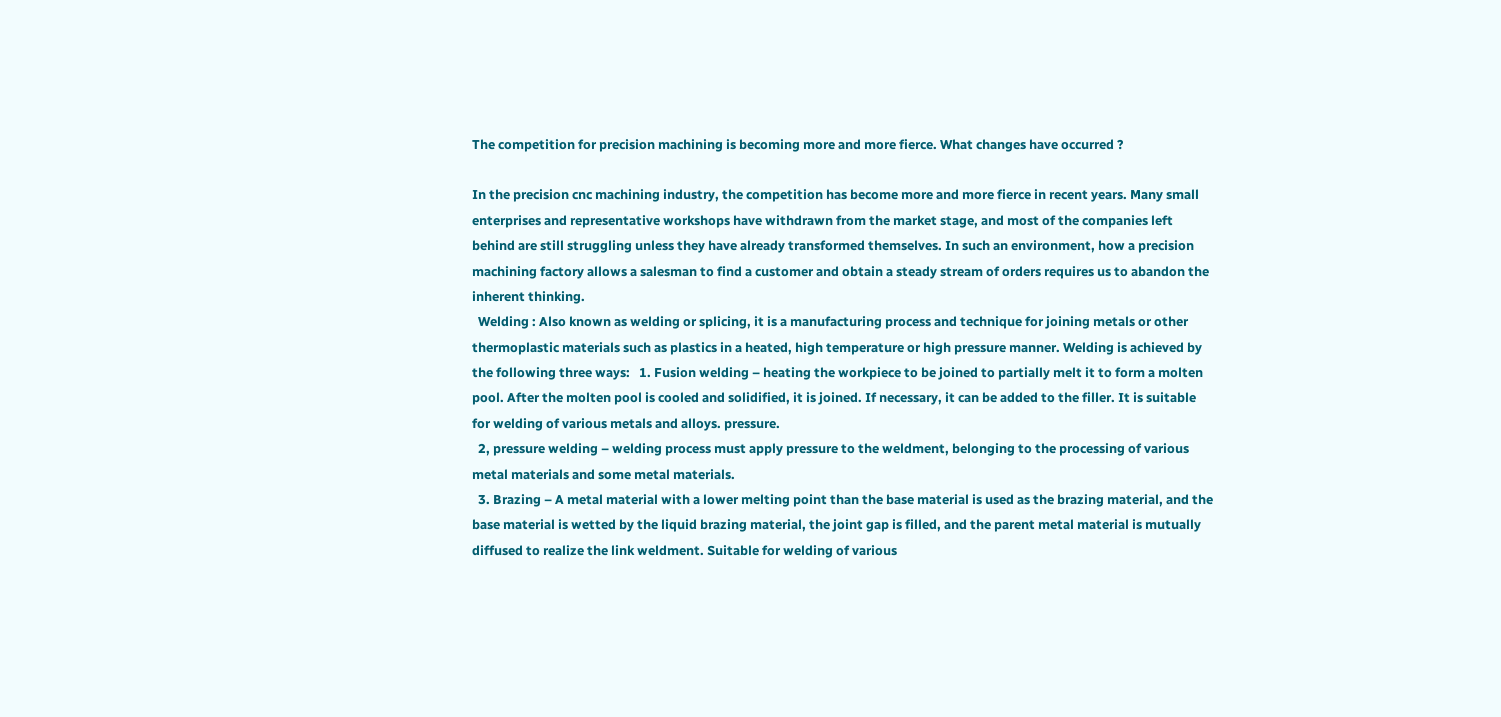The competition for precision machining is becoming more and more fierce. What changes have occurred ?

In the precision cnc machining industry, the competition has become more and more fierce in recent years. Many small enterprises and representative workshops have withdrawn from the market stage, and most of the companies left behind are still struggling unless they have already transformed themselves. In such an environment, how a precision machining factory allows a salesman to find a customer and obtain a steady stream of orders requires us to abandon the inherent thinking.
  Welding : Also known as welding or splicing, it is a manufacturing process and technique for joining metals or other thermoplastic materials such as plastics in a heated, high temperature or high pressure manner. Welding is achieved by the following three ways:   1. Fusion welding – heating the workpiece to be joined to partially melt it to form a molten pool. After the molten pool is cooled and solidified, it is joined. If necessary, it can be added to the filler. It is suitable for welding of various metals and alloys. pressure.
  2, pressure welding – welding process must apply pressure to the weldment, belonging to the processing of various metal materials and some metal materials.
  3. Brazing – A metal material with a lower melting point than the base material is used as the brazing material, and the base material is wetted by the liquid brazing material, the joint gap is filled, and the parent metal material is mutually diffused to realize the link weldment. Suitable for welding of various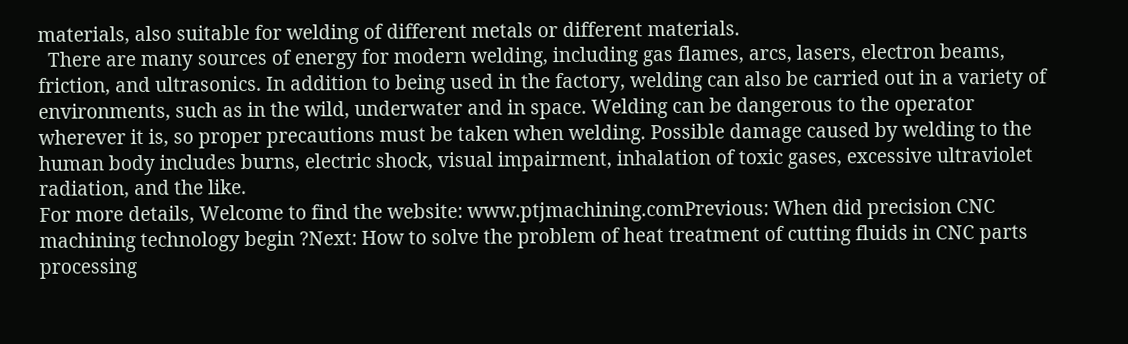materials, also suitable for welding of different metals or different materials.
  There are many sources of energy for modern welding, including gas flames, arcs, lasers, electron beams, friction, and ultrasonics. In addition to being used in the factory, welding can also be carried out in a variety of environments, such as in the wild, underwater and in space. Welding can be dangerous to the operator wherever it is, so proper precautions must be taken when welding. Possible damage caused by welding to the human body includes burns, electric shock, visual impairment, inhalation of toxic gases, excessive ultraviolet radiation, and the like.
For more details, Welcome to find the website: www.ptjmachining.comPrevious: When did precision CNC machining technology begin ?Next: How to solve the problem of heat treatment of cutting fluids in CNC parts processing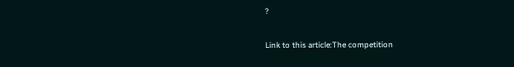?

Link to this article:The competition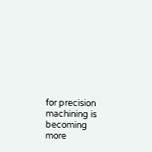for precision machining is becoming more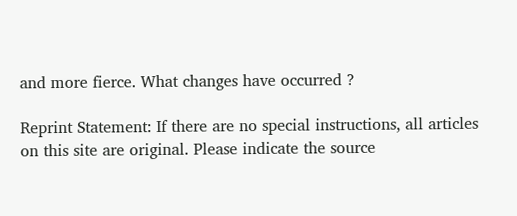and more fierce. What changes have occurred ?

Reprint Statement: If there are no special instructions, all articles on this site are original. Please indicate the source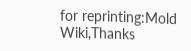for reprinting:Mold Wiki,Thanks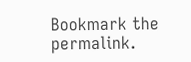Bookmark the permalink.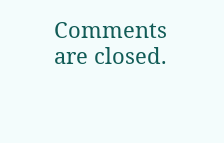Comments are closed.